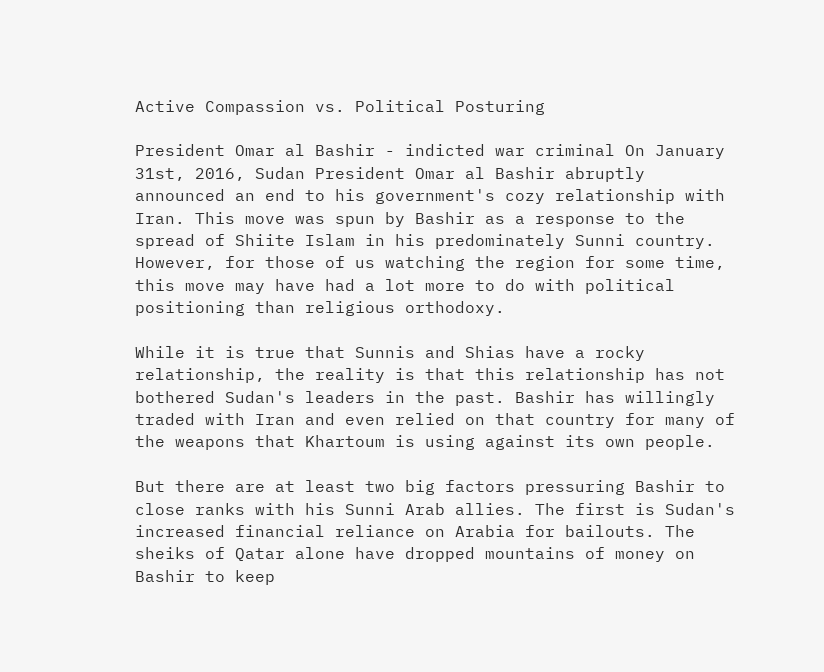Active Compassion vs. Political Posturing

President Omar al Bashir - indicted war criminal On January 31st, 2016, Sudan President Omar al Bashir abruptly announced an end to his government's cozy relationship with Iran. This move was spun by Bashir as a response to the spread of Shiite Islam in his predominately Sunni country. However, for those of us watching the region for some time, this move may have had a lot more to do with political positioning than religious orthodoxy.

While it is true that Sunnis and Shias have a rocky relationship, the reality is that this relationship has not bothered Sudan's leaders in the past. Bashir has willingly traded with Iran and even relied on that country for many of the weapons that Khartoum is using against its own people.

But there are at least two big factors pressuring Bashir to close ranks with his Sunni Arab allies. The first is Sudan's increased financial reliance on Arabia for bailouts. The sheiks of Qatar alone have dropped mountains of money on Bashir to keep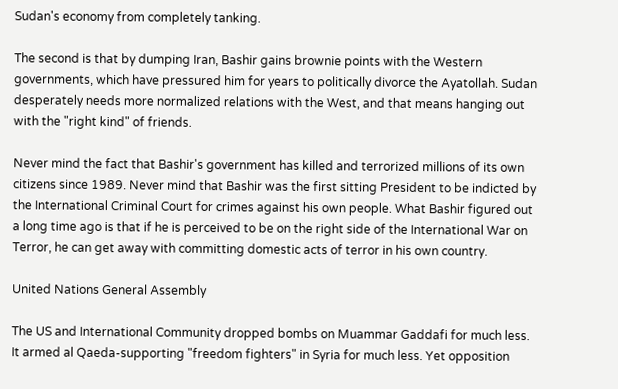Sudan's economy from completely tanking.

The second is that by dumping Iran, Bashir gains brownie points with the Western governments, which have pressured him for years to politically divorce the Ayatollah. Sudan desperately needs more normalized relations with the West, and that means hanging out with the "right kind" of friends.

Never mind the fact that Bashir's government has killed and terrorized millions of its own citizens since 1989. Never mind that Bashir was the first sitting President to be indicted by the International Criminal Court for crimes against his own people. What Bashir figured out a long time ago is that if he is perceived to be on the right side of the International War on Terror, he can get away with committing domestic acts of terror in his own country.

United Nations General Assembly

The US and International Community dropped bombs on Muammar Gaddafi for much less. It armed al Qaeda-supporting "freedom fighters" in Syria for much less. Yet opposition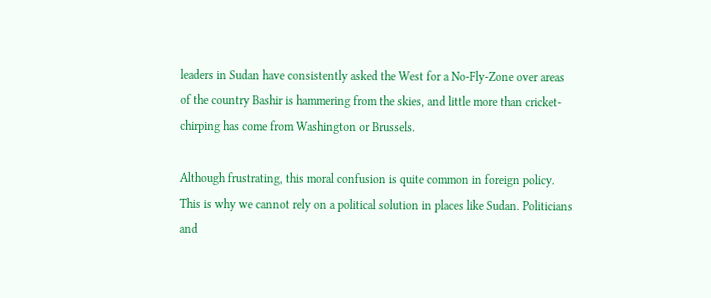leaders in Sudan have consistently asked the West for a No-Fly-Zone over areas of the country Bashir is hammering from the skies, and little more than cricket-chirping has come from Washington or Brussels.

Although frustrating, this moral confusion is quite common in foreign policy. This is why we cannot rely on a political solution in places like Sudan. Politicians and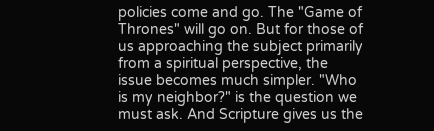policies come and go. The "Game of Thrones" will go on. But for those of us approaching the subject primarily from a spiritual perspective, the issue becomes much simpler. "Who is my neighbor?" is the question we must ask. And Scripture gives us the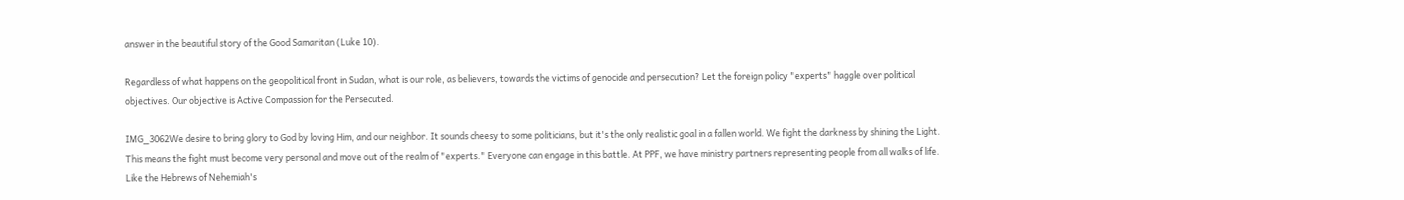answer in the beautiful story of the Good Samaritan (Luke 10).

Regardless of what happens on the geopolitical front in Sudan, what is our role, as believers, towards the victims of genocide and persecution? Let the foreign policy "experts" haggle over political objectives. Our objective is Active Compassion for the Persecuted.

IMG_3062We desire to bring glory to God by loving Him, and our neighbor. It sounds cheesy to some politicians, but it's the only realistic goal in a fallen world. We fight the darkness by shining the Light. This means the fight must become very personal and move out of the realm of "experts." Everyone can engage in this battle. At PPF, we have ministry partners representing people from all walks of life. Like the Hebrews of Nehemiah's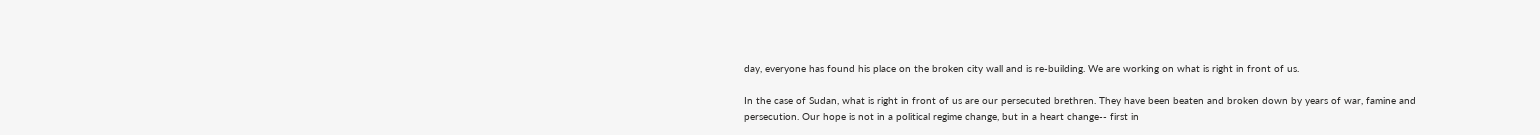day, everyone has found his place on the broken city wall and is re-building. We are working on what is right in front of us.

In the case of Sudan, what is right in front of us are our persecuted brethren. They have been beaten and broken down by years of war, famine and persecution. Our hope is not in a political regime change, but in a heart change-- first in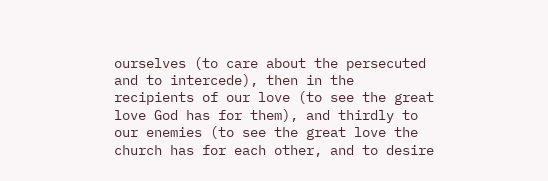ourselves (to care about the persecuted and to intercede), then in the recipients of our love (to see the great love God has for them), and thirdly to our enemies (to see the great love the church has for each other, and to desire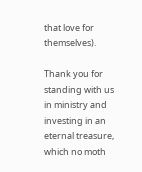that love for themselves).

Thank you for standing with us in ministry and investing in an eternal treasure, which no moth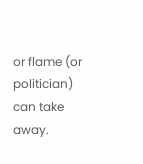or flame (or politician) can take away.